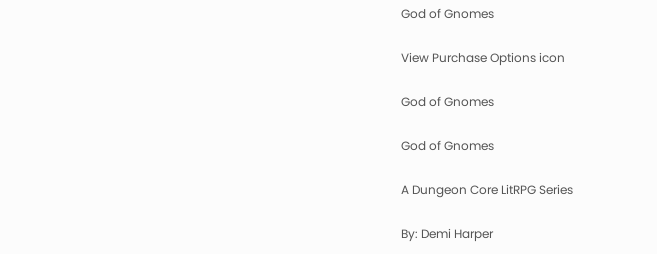God of Gnomes

View Purchase Options icon

God of Gnomes

God of Gnomes

A Dungeon Core LitRPG Series

By: Demi Harper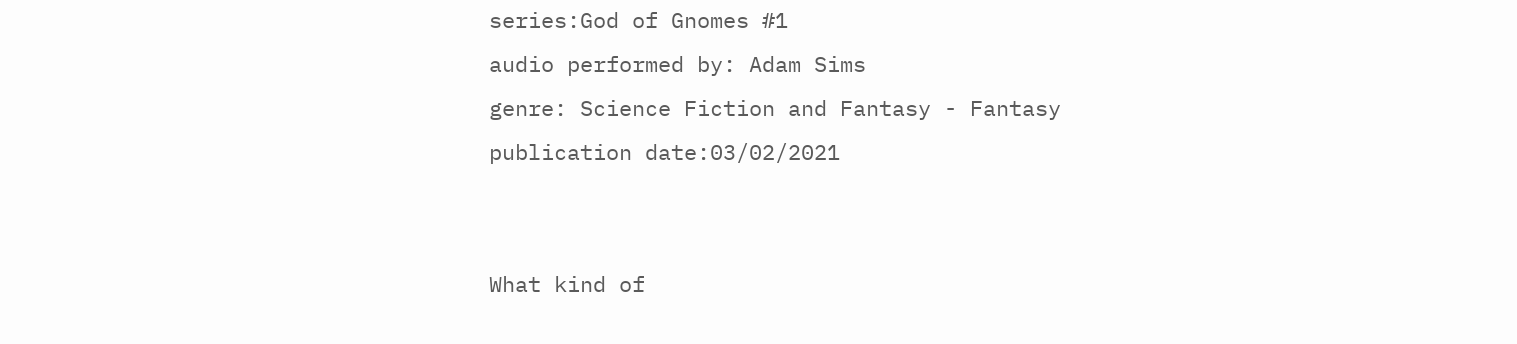series:God of Gnomes #1
audio performed by: Adam Sims
genre: Science Fiction and Fantasy - Fantasy
publication date:03/02/2021


What kind of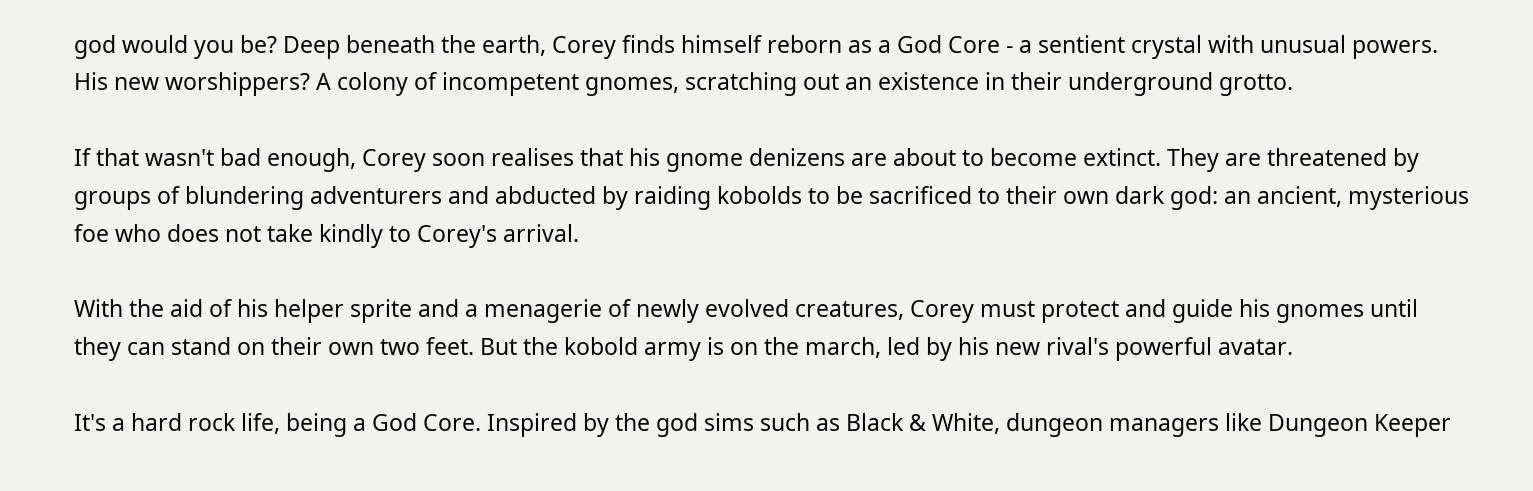god would you be? Deep beneath the earth, Corey finds himself reborn as a God Core - a sentient crystal with unusual powers. His new worshippers? A colony of incompetent gnomes, scratching out an existence in their underground grotto.

If that wasn't bad enough, Corey soon realises that his gnome denizens are about to become extinct. They are threatened by groups of blundering adventurers and abducted by raiding kobolds to be sacrificed to their own dark god: an ancient, mysterious foe who does not take kindly to Corey's arrival.

With the aid of his helper sprite and a menagerie of newly evolved creatures, Corey must protect and guide his gnomes until they can stand on their own two feet. But the kobold army is on the march, led by his new rival's powerful avatar.

It's a hard rock life, being a God Core. Inspired by the god sims such as Black & White, dungeon managers like Dungeon Keeper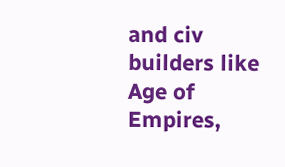and civ builders like Age of Empires,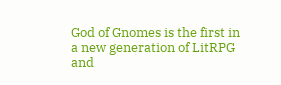God of Gnomes is the first in a new generation of LitRPG and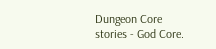Dungeon Core stories - God Core.